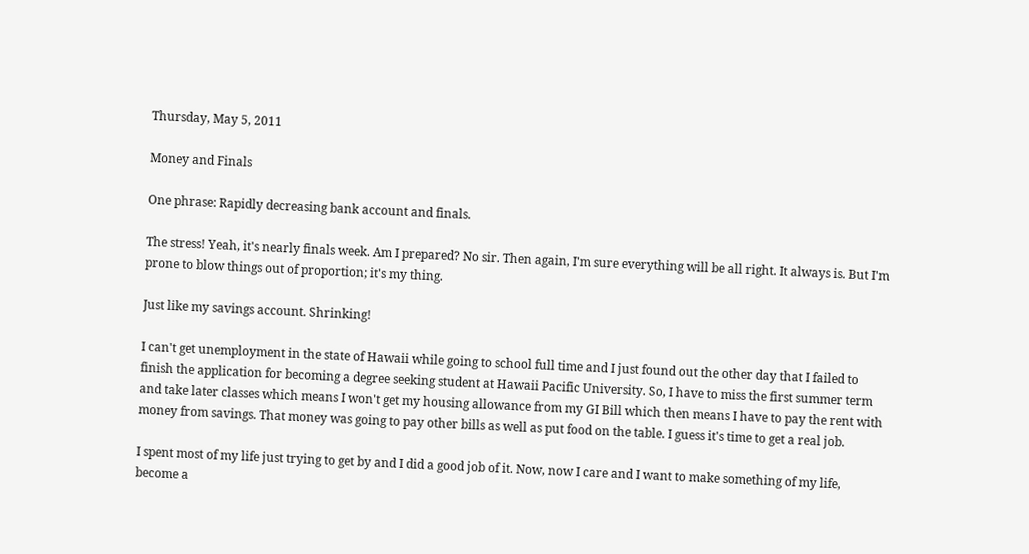Thursday, May 5, 2011

Money and Finals

One phrase: Rapidly decreasing bank account and finals.

The stress! Yeah, it's nearly finals week. Am I prepared? No sir. Then again, I'm sure everything will be all right. It always is. But I'm prone to blow things out of proportion; it's my thing.

Just like my savings account. Shrinking!

I can't get unemployment in the state of Hawaii while going to school full time and I just found out the other day that I failed to finish the application for becoming a degree seeking student at Hawaii Pacific University. So, I have to miss the first summer term and take later classes which means I won't get my housing allowance from my GI Bill which then means I have to pay the rent with money from savings. That money was going to pay other bills as well as put food on the table. I guess it's time to get a real job.

I spent most of my life just trying to get by and I did a good job of it. Now, now I care and I want to make something of my life, become a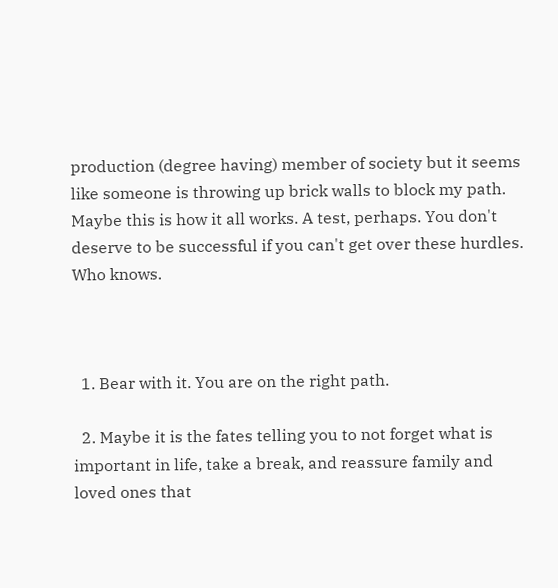production (degree having) member of society but it seems like someone is throwing up brick walls to block my path. Maybe this is how it all works. A test, perhaps. You don't deserve to be successful if you can't get over these hurdles. Who knows.



  1. Bear with it. You are on the right path.

  2. Maybe it is the fates telling you to not forget what is important in life, take a break, and reassure family and loved ones that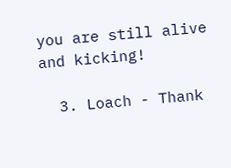you are still alive and kicking!

  3. Loach - Thank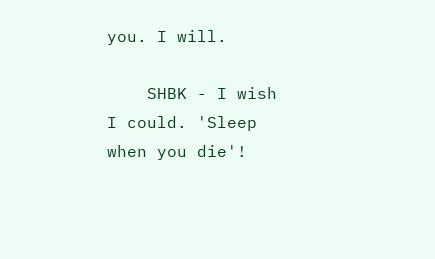you. I will.

    SHBK - I wish I could. 'Sleep when you die'!